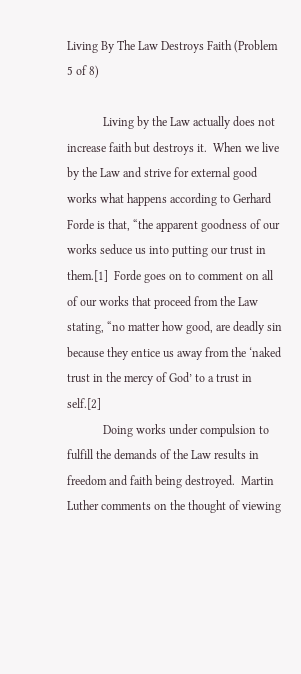Living By The Law Destroys Faith (Problem 5 of 8)

            Living by the Law actually does not increase faith but destroys it.  When we live by the Law and strive for external good works what happens according to Gerhard Forde is that, “the apparent goodness of our works seduce us into putting our trust in them.[1]  Forde goes on to comment on all of our works that proceed from the Law stating, “no matter how good, are deadly sin because they entice us away from the ‘naked trust in the mercy of God’ to a trust in self.[2]
            Doing works under compulsion to fulfill the demands of the Law results in freedom and faith being destroyed.  Martin Luther comments on the thought of viewing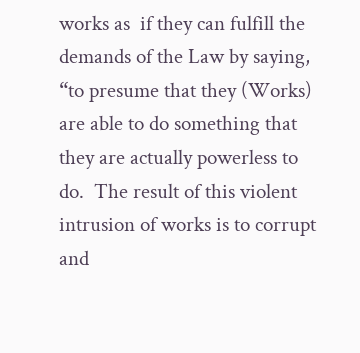works as  if they can fulfill the demands of the Law by saying, “to presume that they (Works) are able to do something that they are actually powerless to do.  The result of this violent intrusion of works is to corrupt and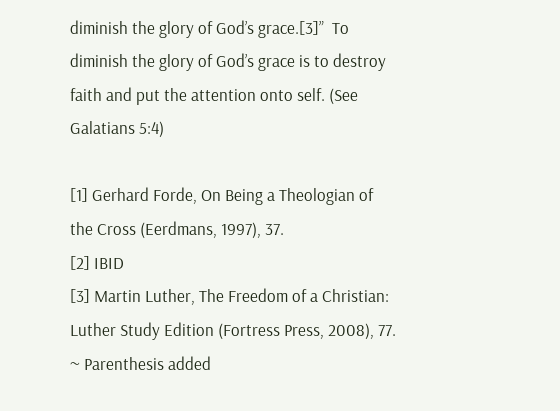diminish the glory of God’s grace.[3]”  To diminish the glory of God’s grace is to destroy faith and put the attention onto self. (See Galatians 5:4)

[1] Gerhard Forde, On Being a Theologian of the Cross (Eerdmans, 1997), 37.
[2] IBID
[3] Martin Luther, The Freedom of a Christian: Luther Study Edition (Fortress Press, 2008), 77. ~ Parenthesis added